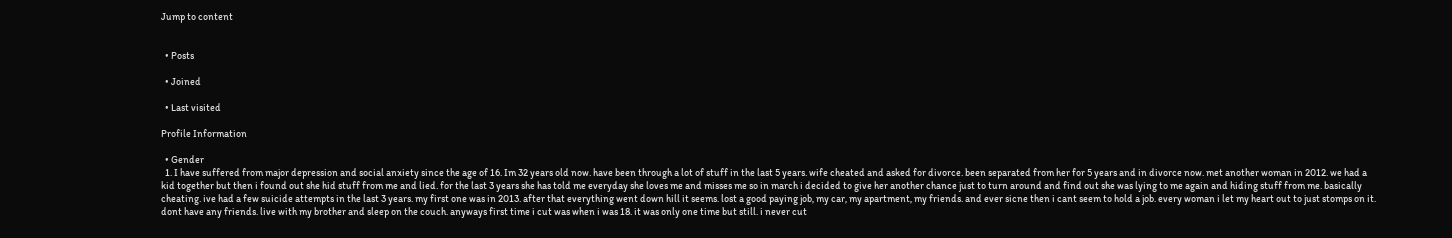Jump to content


  • Posts

  • Joined

  • Last visited

Profile Information

  • Gender
  1. I have suffered from major depression and social anxiety since the age of 16. Im 32 years old now. have been through a lot of stuff in the last 5 years. wife cheated and asked for divorce. been separated from her for 5 years and in divorce now. met another woman in 2012. we had a kid together but then i found out she hid stuff from me and lied. for the last 3 years she has told me everyday she loves me and misses me so in march i decided to give her another chance just to turn around and find out she was lying to me again and hiding stuff from me. basically cheating. ive had a few suicide attempts in the last 3 years. my first one was in 2013. after that everything went down hill it seems. lost a good paying job, my car, my apartment, my friends. and ever sicne then i cant seem to hold a job. every woman i let my heart out to just stomps on it. dont have any friends. live with my brother and sleep on the couch. anyways first time i cut was when i was 18. it was only one time but still. i never cut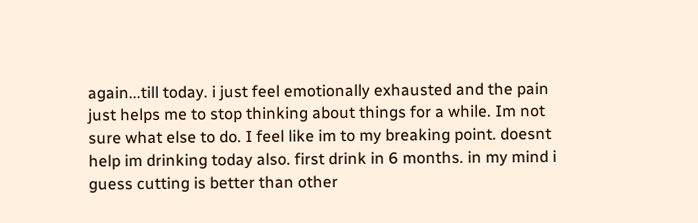again...till today. i just feel emotionally exhausted and the pain just helps me to stop thinking about things for a while. Im not sure what else to do. I feel like im to my breaking point. doesnt help im drinking today also. first drink in 6 months. in my mind i guess cutting is better than other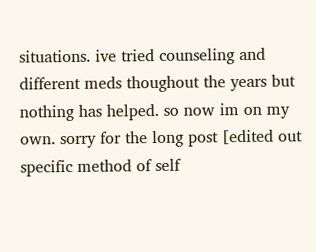situations. ive tried counseling and different meds thoughout the years but nothing has helped. so now im on my own. sorry for the long post [edited out specific method of self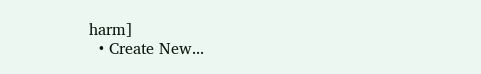harm]
  • Create New...